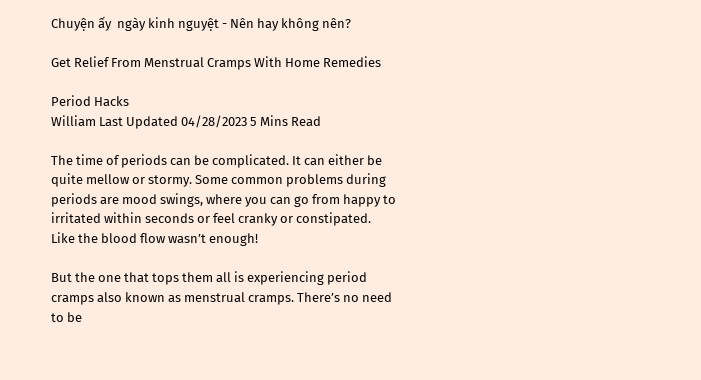Chuyện ấy  ngày kinh nguyệt - Nên hay không nên?

Get Relief From Menstrual Cramps With Home Remedies

Period Hacks
William Last Updated 04/28/2023 5 Mins Read

The time of periods can be complicated. It can either be quite mellow or stormy. Some common problems during periods are mood swings, where you can go from happy to irritated within seconds or feel cranky or constipated. Like the blood flow wasn’t enough!

But the one that tops them all is experiencing period cramps also known as menstrual cramps. There’s no need to be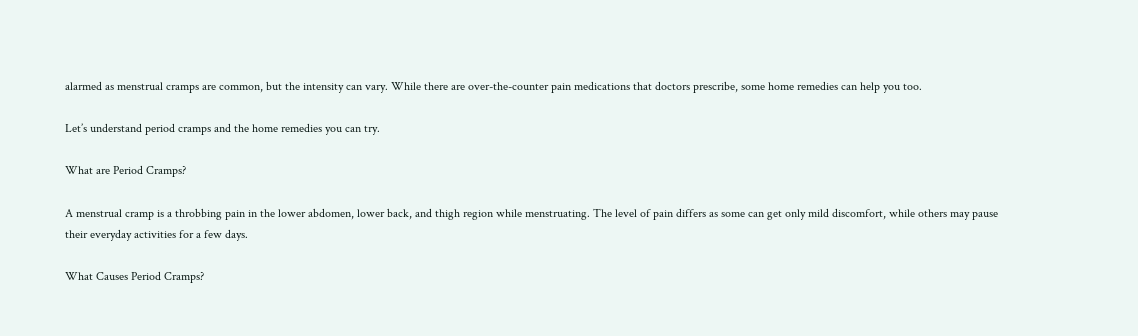alarmed as menstrual cramps are common, but the intensity can vary. While there are over-the-counter pain medications that doctors prescribe, some home remedies can help you too.

Let’s understand period cramps and the home remedies you can try.

What are Period Cramps?

A menstrual cramp is a throbbing pain in the lower abdomen, lower back, and thigh region while menstruating. The level of pain differs as some can get only mild discomfort, while others may pause their everyday activities for a few days.

What Causes Period Cramps?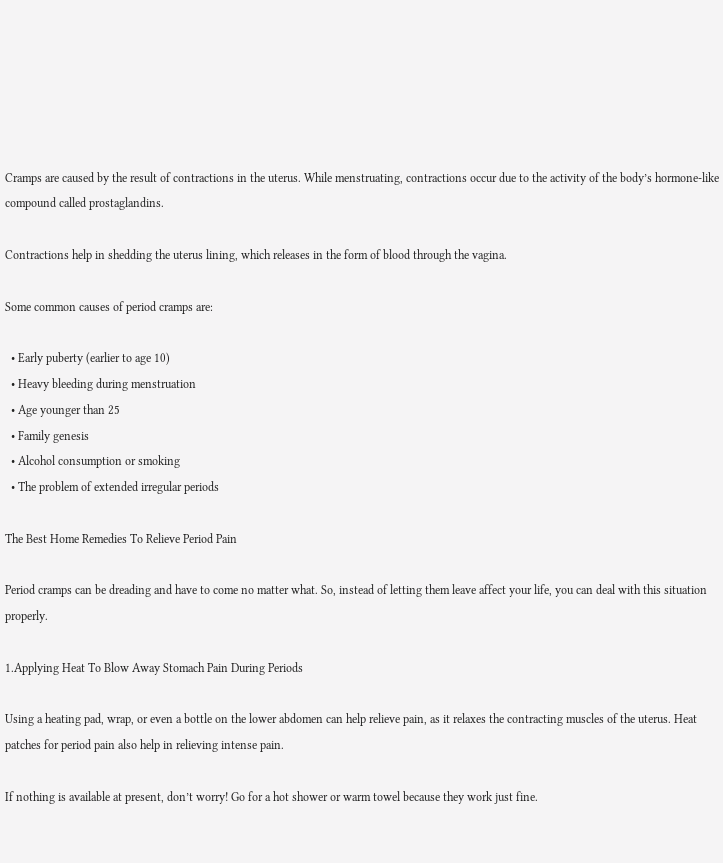Cramps are caused by the result of contractions in the uterus. While menstruating, contractions occur due to the activity of the body’s hormone-like compound called prostaglandins.

Contractions help in shedding the uterus lining, which releases in the form of blood through the vagina.

Some common causes of period cramps are:

  • Early puberty (earlier to age 10)
  • Heavy bleeding during menstruation
  • Age younger than 25
  • Family genesis
  • Alcohol consumption or smoking
  • The problem of extended irregular periods

The Best Home Remedies To Relieve Period Pain

Period cramps can be dreading and have to come no matter what. So, instead of letting them leave affect your life, you can deal with this situation properly.

1.Applying Heat To Blow Away Stomach Pain During Periods

Using a heating pad, wrap, or even a bottle on the lower abdomen can help relieve pain, as it relaxes the contracting muscles of the uterus. Heat patches for period pain also help in relieving intense pain.

If nothing is available at present, don’t worry! Go for a hot shower or warm towel because they work just fine.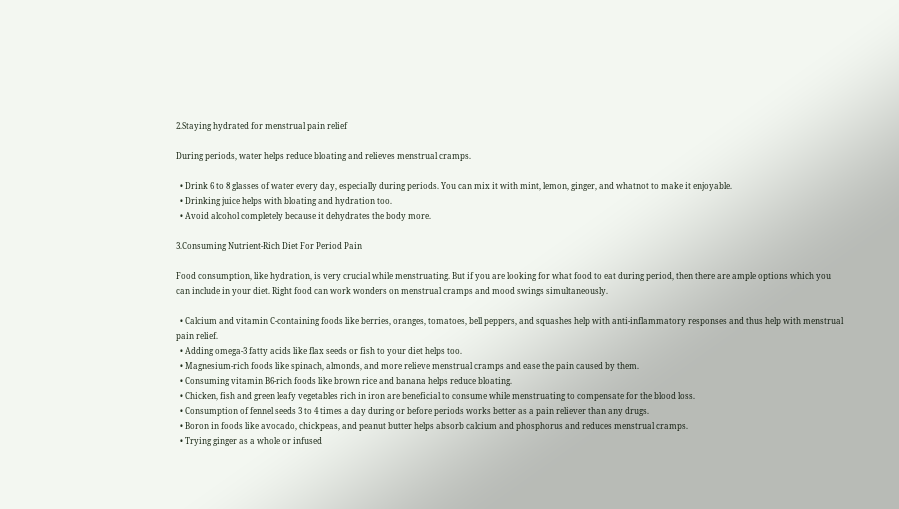2.Staying hydrated for menstrual pain relief

During periods, water helps reduce bloating and relieves menstrual cramps.

  • Drink 6 to 8 glasses of water every day, especially during periods. You can mix it with mint, lemon, ginger, and whatnot to make it enjoyable.
  • Drinking juice helps with bloating and hydration too.
  • Avoid alcohol completely because it dehydrates the body more.

3.Consuming Nutrient-Rich Diet For Period Pain

Food consumption, like hydration, is very crucial while menstruating. But if you are looking for what food to eat during period, then there are ample options which you can include in your diet. Right food can work wonders on menstrual cramps and mood swings simultaneously.

  • Calcium and vitamin C-containing foods like berries, oranges, tomatoes, bell peppers, and squashes help with anti-inflammatory responses and thus help with menstrual pain relief.
  • Adding omega-3 fatty acids like flax seeds or fish to your diet helps too.
  • Magnesium-rich foods like spinach, almonds, and more relieve menstrual cramps and ease the pain caused by them.
  • Consuming vitamin B6-rich foods like brown rice and banana helps reduce bloating.
  • Chicken, fish and green leafy vegetables rich in iron are beneficial to consume while menstruating to compensate for the blood loss.
  • Consumption of fennel seeds 3 to 4 times a day during or before periods works better as a pain reliever than any drugs.
  • Boron in foods like avocado, chickpeas, and peanut butter helps absorb calcium and phosphorus and reduces menstrual cramps.
  • Trying ginger as a whole or infused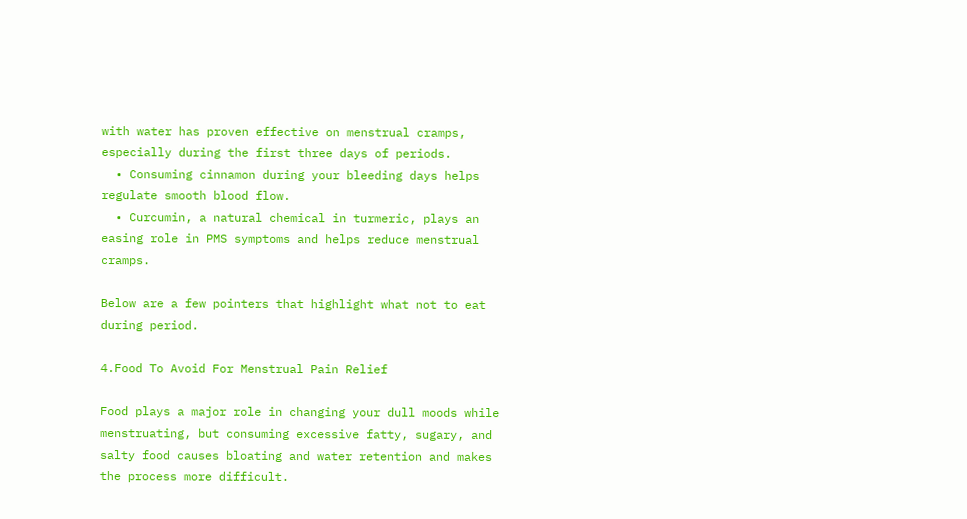with water has proven effective on menstrual cramps, especially during the first three days of periods.
  • Consuming cinnamon during your bleeding days helps regulate smooth blood flow.
  • Curcumin, a natural chemical in turmeric, plays an easing role in PMS symptoms and helps reduce menstrual cramps.

Below are a few pointers that highlight what not to eat during period.

4.Food To Avoid For Menstrual Pain Relief

Food plays a major role in changing your dull moods while menstruating, but consuming excessive fatty, sugary, and salty food causes bloating and water retention and makes the process more difficult.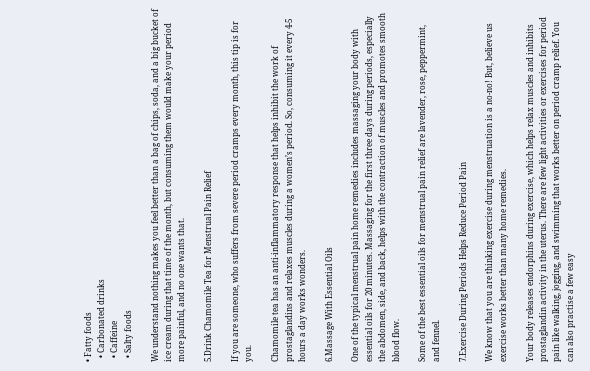• Fatty foods
  • Carbonated drinks
  • Caffeine
  • Salty foods

We understand nothing makes you feel better than a bag of chips, soda, and a big bucket of ice cream during that time of the month, but consuming them would make your period more painful, and no one wants that.

5.Drink Chamomile Tea for Menstrual Pain Relief

If you are someone, who suffers from severe period cramps every month, this tip is for you.

Chamomile tea has an anti-inflammatory response that helps inhibit the work of prostaglandins and relaxes muscles during a women’s period. So, consuming it every 4-5 hours a day works wonders.

6.Massage With Essential Oils

One of the typical menstrual pain home remedies includes massaging your body with essential oils for 20 minutes. Massaging for the first three days during periods, especially the abdomen, side, and back, helps with the contraction of muscles and promotes smooth blood flow.

Some of the best essential oils for menstrual pain relief are lavender, rose, peppermint, and fennel.

7.Exercise During Periods Helps Reduce Period Pain

We know that you are thinking exercise during menstruation is a no-no! But, believe us exercise works better than many home remedies.

Your body releases endorphins during exercise, which helps relax muscles and inhibits prostaglandin activity in the uterus. There are few light activities or exercises for period pain like walking, jogging, and swimming that works better on period cramp relief. You can also practise a few easy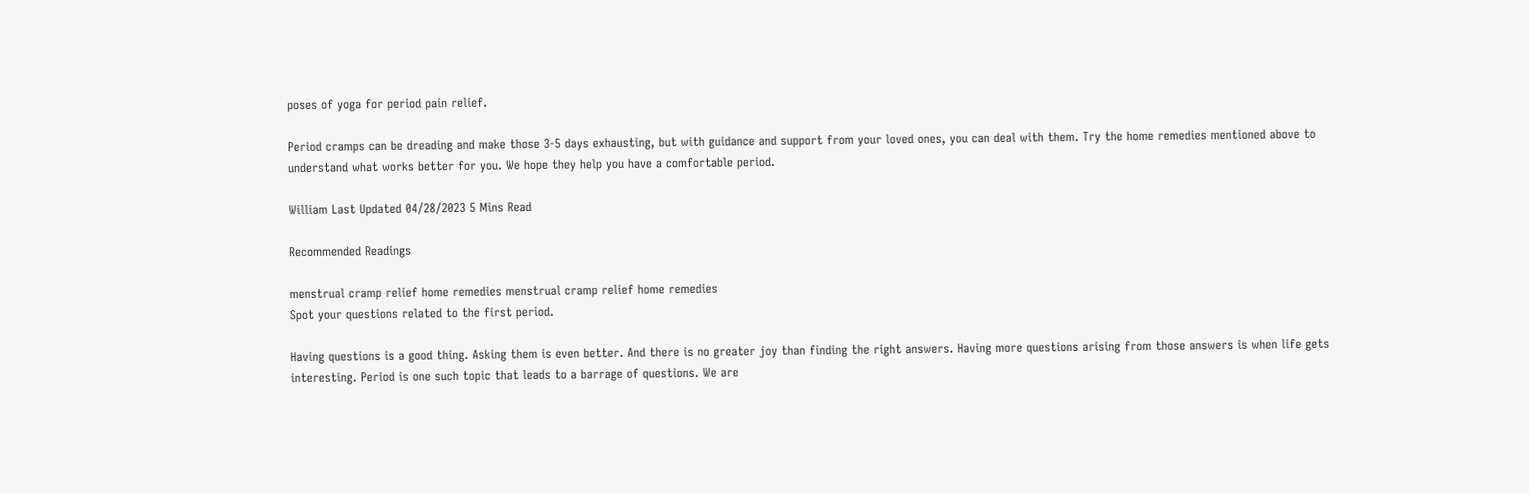poses of yoga for period pain relief.

Period cramps can be dreading and make those 3-5 days exhausting, but with guidance and support from your loved ones, you can deal with them. Try the home remedies mentioned above to understand what works better for you. We hope they help you have a comfortable period.

William Last Updated 04/28/2023 5 Mins Read

Recommended Readings

menstrual cramp relief home remedies menstrual cramp relief home remedies
Spot your questions related to the first period.

Having questions is a good thing. Asking them is even better. And there is no greater joy than finding the right answers. Having more questions arising from those answers is when life gets interesting. Period is one such topic that leads to a barrage of questions. We are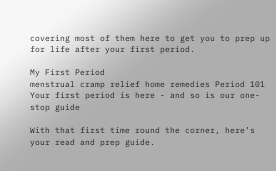covering most of them here to get you to prep up for life after your first period.

My First Period
menstrual cramp relief home remedies Period 101
Your first period is here - and so is our one-stop guide

With that first time round the corner, here’s your read and prep guide.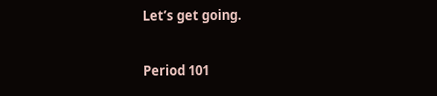Let’s get going.

Period 101